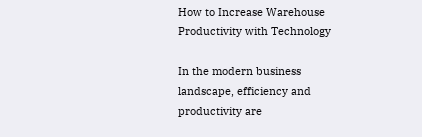How to Increase Warehouse Productivity with Technology

In the modern business landscape, efficiency and productivity are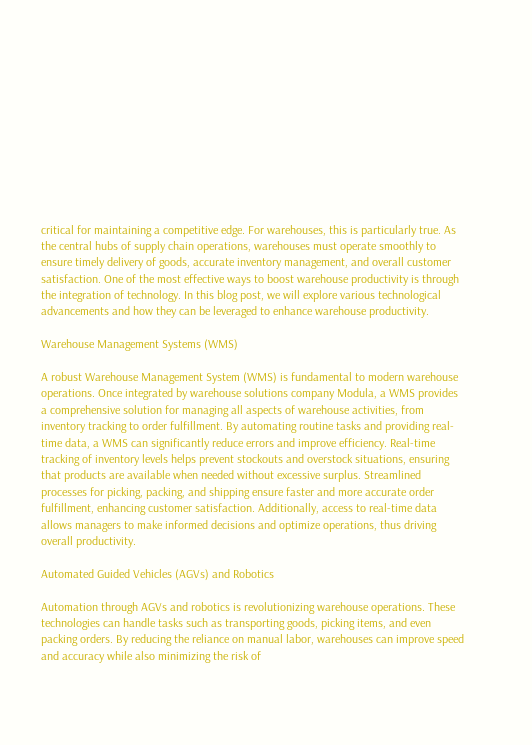critical for maintaining a competitive edge. For warehouses, this is particularly true. As the central hubs of supply chain operations, warehouses must operate smoothly to ensure timely delivery of goods, accurate inventory management, and overall customer satisfaction. One of the most effective ways to boost warehouse productivity is through the integration of technology. In this blog post, we will explore various technological advancements and how they can be leveraged to enhance warehouse productivity.

Warehouse Management Systems (WMS)

A robust Warehouse Management System (WMS) is fundamental to modern warehouse operations. Once integrated by warehouse solutions company Modula, a WMS provides a comprehensive solution for managing all aspects of warehouse activities, from inventory tracking to order fulfillment. By automating routine tasks and providing real-time data, a WMS can significantly reduce errors and improve efficiency. Real-time tracking of inventory levels helps prevent stockouts and overstock situations, ensuring that products are available when needed without excessive surplus. Streamlined processes for picking, packing, and shipping ensure faster and more accurate order fulfillment, enhancing customer satisfaction. Additionally, access to real-time data allows managers to make informed decisions and optimize operations, thus driving overall productivity.

Automated Guided Vehicles (AGVs) and Robotics

Automation through AGVs and robotics is revolutionizing warehouse operations. These technologies can handle tasks such as transporting goods, picking items, and even packing orders. By reducing the reliance on manual labor, warehouses can improve speed and accuracy while also minimizing the risk of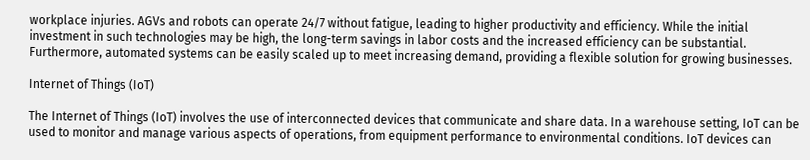workplace injuries. AGVs and robots can operate 24/7 without fatigue, leading to higher productivity and efficiency. While the initial investment in such technologies may be high, the long-term savings in labor costs and the increased efficiency can be substantial. Furthermore, automated systems can be easily scaled up to meet increasing demand, providing a flexible solution for growing businesses.

Internet of Things (IoT)

The Internet of Things (IoT) involves the use of interconnected devices that communicate and share data. In a warehouse setting, IoT can be used to monitor and manage various aspects of operations, from equipment performance to environmental conditions. IoT devices can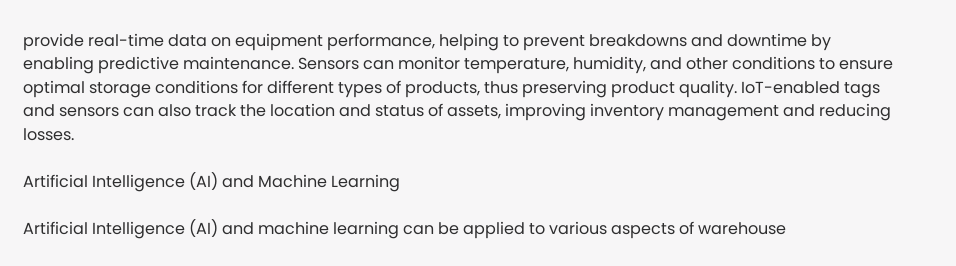provide real-time data on equipment performance, helping to prevent breakdowns and downtime by enabling predictive maintenance. Sensors can monitor temperature, humidity, and other conditions to ensure optimal storage conditions for different types of products, thus preserving product quality. IoT-enabled tags and sensors can also track the location and status of assets, improving inventory management and reducing losses.

Artificial Intelligence (AI) and Machine Learning

Artificial Intelligence (AI) and machine learning can be applied to various aspects of warehouse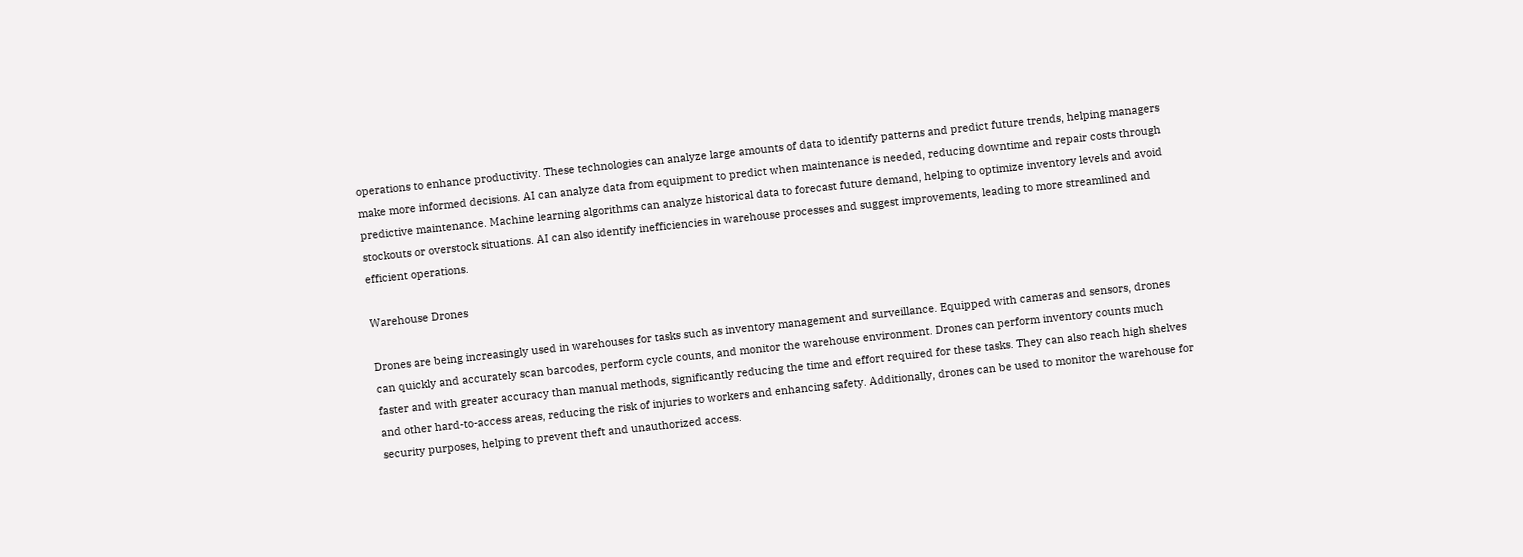operations to enhance productivity. These technologies can analyze large amounts of data to identify patterns and predict future trends, helping managers make more informed decisions. AI can analyze data from equipment to predict when maintenance is needed, reducing downtime and repair costs through predictive maintenance. Machine learning algorithms can analyze historical data to forecast future demand, helping to optimize inventory levels and avoid stockouts or overstock situations. AI can also identify inefficiencies in warehouse processes and suggest improvements, leading to more streamlined and efficient operations.

Warehouse Drones

Drones are being increasingly used in warehouses for tasks such as inventory management and surveillance. Equipped with cameras and sensors, drones can quickly and accurately scan barcodes, perform cycle counts, and monitor the warehouse environment. Drones can perform inventory counts much faster and with greater accuracy than manual methods, significantly reducing the time and effort required for these tasks. They can also reach high shelves and other hard-to-access areas, reducing the risk of injuries to workers and enhancing safety. Additionally, drones can be used to monitor the warehouse for security purposes, helping to prevent theft and unauthorized access.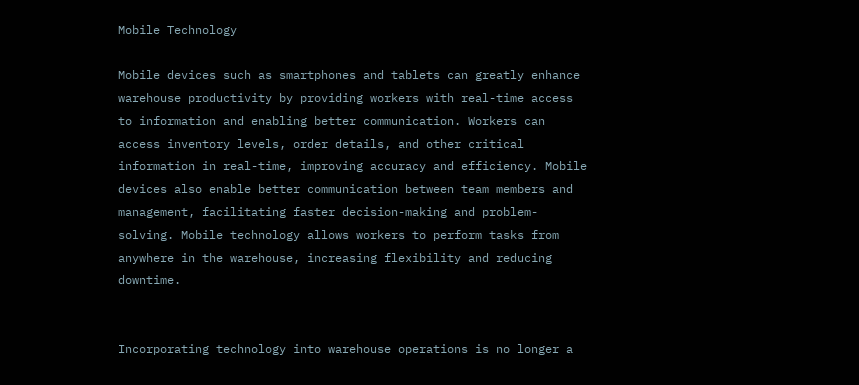Mobile Technology

Mobile devices such as smartphones and tablets can greatly enhance warehouse productivity by providing workers with real-time access to information and enabling better communication. Workers can access inventory levels, order details, and other critical information in real-time, improving accuracy and efficiency. Mobile devices also enable better communication between team members and management, facilitating faster decision-making and problem-solving. Mobile technology allows workers to perform tasks from anywhere in the warehouse, increasing flexibility and reducing downtime.


Incorporating technology into warehouse operations is no longer a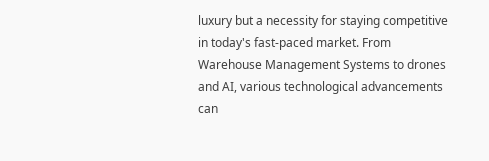luxury but a necessity for staying competitive in today's fast-paced market. From Warehouse Management Systems to drones and AI, various technological advancements can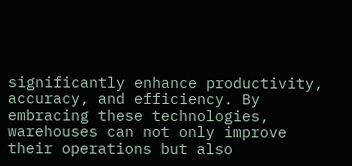significantly enhance productivity, accuracy, and efficiency. By embracing these technologies, warehouses can not only improve their operations but also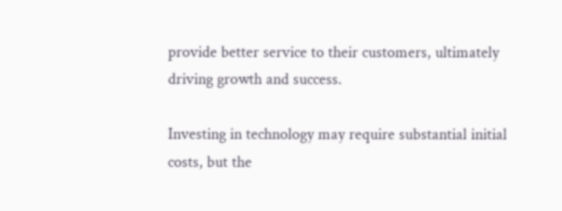provide better service to their customers, ultimately driving growth and success.

Investing in technology may require substantial initial costs, but the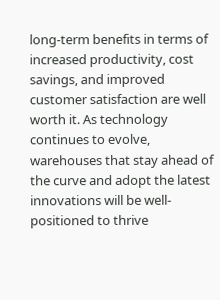long-term benefits in terms of increased productivity, cost savings, and improved customer satisfaction are well worth it. As technology continues to evolve, warehouses that stay ahead of the curve and adopt the latest innovations will be well-positioned to thrive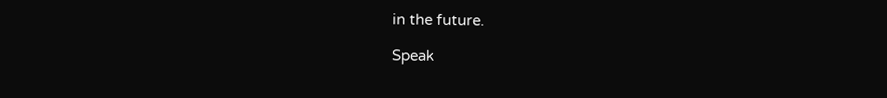in the future.

Speak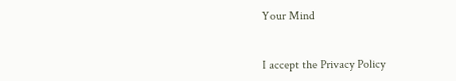Your Mind


I accept the Privacy Policy